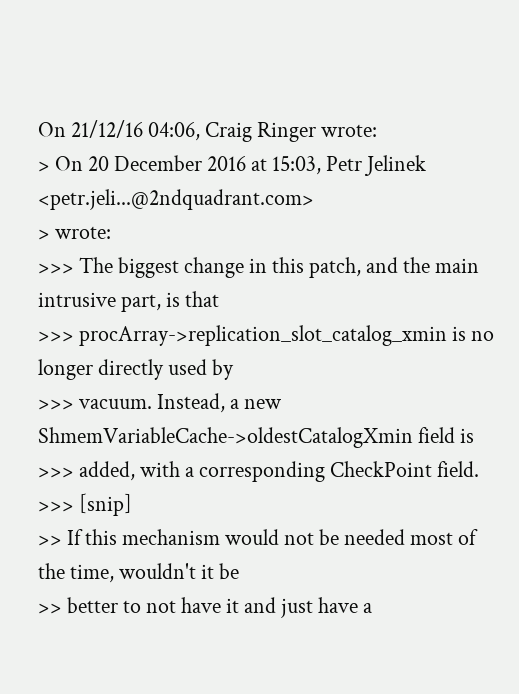On 21/12/16 04:06, Craig Ringer wrote:
> On 20 December 2016 at 15:03, Petr Jelinek <petr.jeli...@2ndquadrant.com>
> wrote:
>>> The biggest change in this patch, and the main intrusive part, is that
>>> procArray->replication_slot_catalog_xmin is no longer directly used by
>>> vacuum. Instead, a new ShmemVariableCache->oldestCatalogXmin field is
>>> added, with a corresponding CheckPoint field.
>>> [snip]
>> If this mechanism would not be needed most of the time, wouldn't it be
>> better to not have it and just have a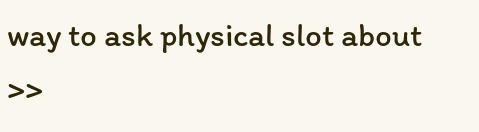way to ask physical slot about
>>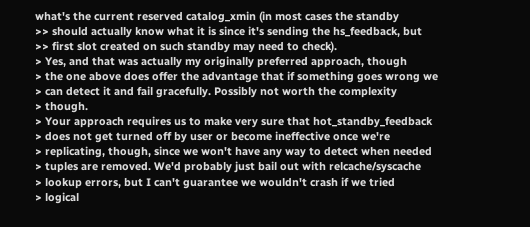what's the current reserved catalog_xmin (in most cases the standby
>> should actually know what it is since it's sending the hs_feedback, but
>> first slot created on such standby may need to check).
> Yes, and that was actually my originally preferred approach, though
> the one above does offer the advantage that if something goes wrong we
> can detect it and fail gracefully. Possibly not worth the complexity
> though.
> Your approach requires us to make very sure that hot_standby_feedback
> does not get turned off by user or become ineffective once we're
> replicating, though, since we won't have any way to detect when needed
> tuples are removed. We'd probably just bail out with relcache/syscache
> lookup errors, but I can't guarantee we wouldn't crash if we tried
> logical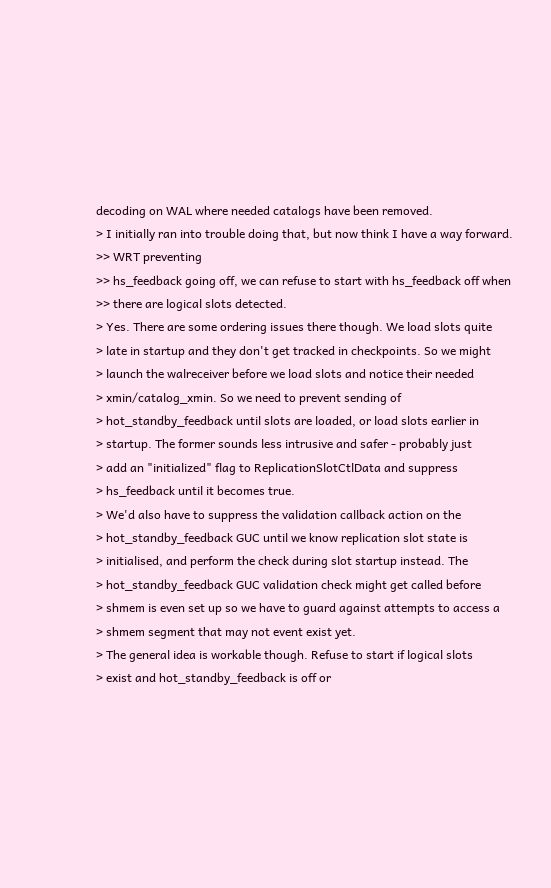decoding on WAL where needed catalogs have been removed.
> I initially ran into trouble doing that, but now think I have a way forward.
>> WRT preventing
>> hs_feedback going off, we can refuse to start with hs_feedback off when
>> there are logical slots detected.
> Yes. There are some ordering issues there though. We load slots quite
> late in startup and they don't get tracked in checkpoints. So we might
> launch the walreceiver before we load slots and notice their needed
> xmin/catalog_xmin. So we need to prevent sending of
> hot_standby_feedback until slots are loaded, or load slots earlier in
> startup. The former sounds less intrusive and safer - probably just
> add an "initialized" flag to ReplicationSlotCtlData and suppress
> hs_feedback until it becomes true.
> We'd also have to suppress the validation callback action on the
> hot_standby_feedback GUC until we know replication slot state is
> initialised, and perform the check during slot startup instead. The
> hot_standby_feedback GUC validation check might get called before
> shmem is even set up so we have to guard against attempts to access a
> shmem segment that may not event exist yet.
> The general idea is workable though. Refuse to start if logical slots
> exist and hot_standby_feedback is off or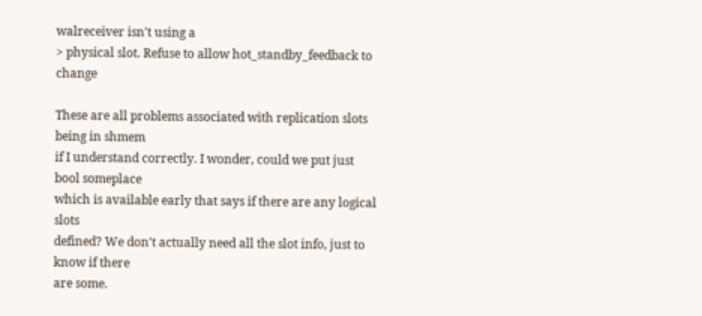walreceiver isn't using a
> physical slot. Refuse to allow hot_standby_feedback to change

These are all problems associated with replication slots being in shmem
if I understand correctly. I wonder, could we put just bool someplace
which is available early that says if there are any logical slots
defined? We don't actually need all the slot info, just to know if there
are some.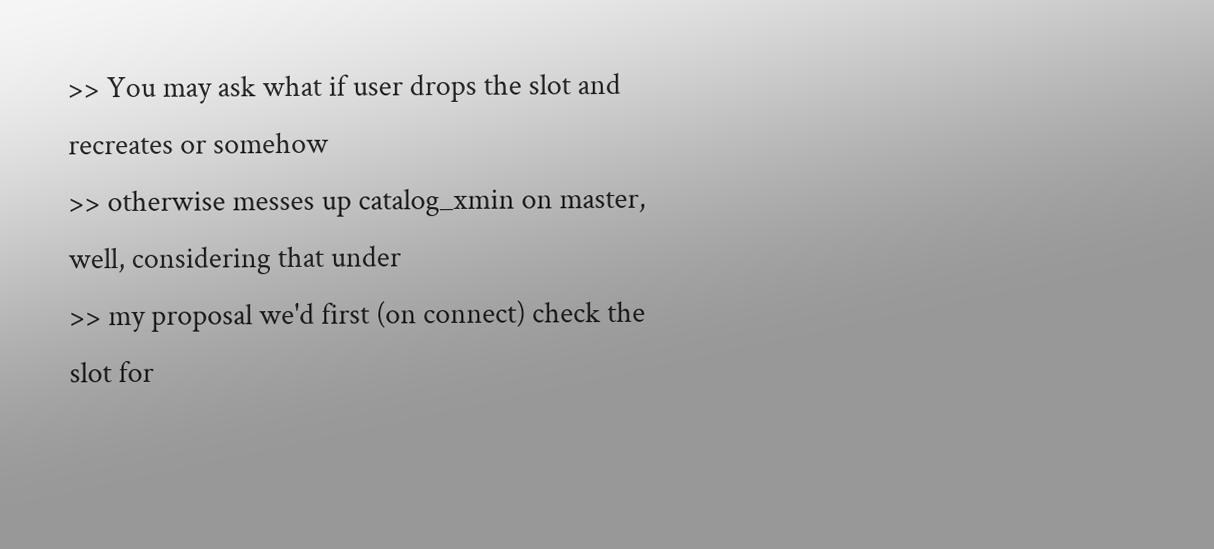>> You may ask what if user drops the slot and recreates or somehow
>> otherwise messes up catalog_xmin on master, well, considering that under
>> my proposal we'd first (on connect) check the slot for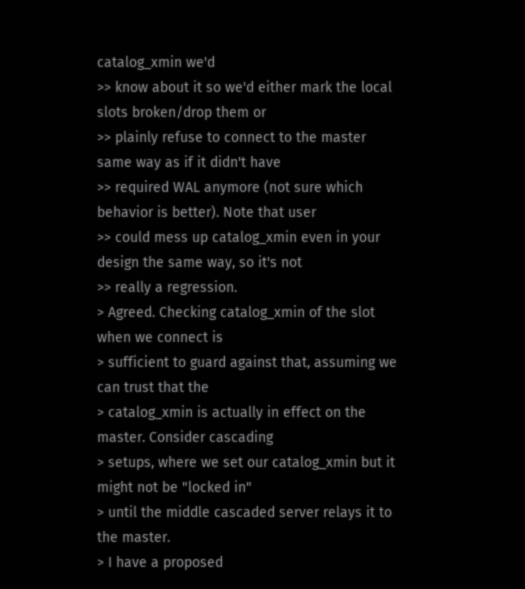catalog_xmin we'd
>> know about it so we'd either mark the local slots broken/drop them or
>> plainly refuse to connect to the master same way as if it didn't have
>> required WAL anymore (not sure which behavior is better). Note that user
>> could mess up catalog_xmin even in your design the same way, so it's not
>> really a regression.
> Agreed. Checking catalog_xmin of the slot when we connect is
> sufficient to guard against that, assuming we can trust that the
> catalog_xmin is actually in effect on the master. Consider cascading
> setups, where we set our catalog_xmin but it might not be "locked in"
> until the middle cascaded server relays it to the master.
> I have a proposed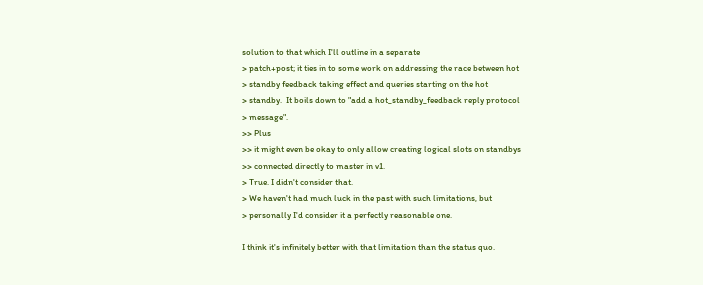solution to that which I'll outline in a separate
> patch+post; it ties in to some work on addressing the race between hot
> standby feedback taking effect and queries starting on the hot
> standby.  It boils down to "add a hot_standby_feedback reply protocol
> message".
>> Plus
>> it might even be okay to only allow creating logical slots on standbys
>> connected directly to master in v1.
> True. I didn't consider that.
> We haven't had much luck in the past with such limitations, but
> personally I'd consider it a perfectly reasonable one.

I think it's infinitely better with that limitation than the status quo.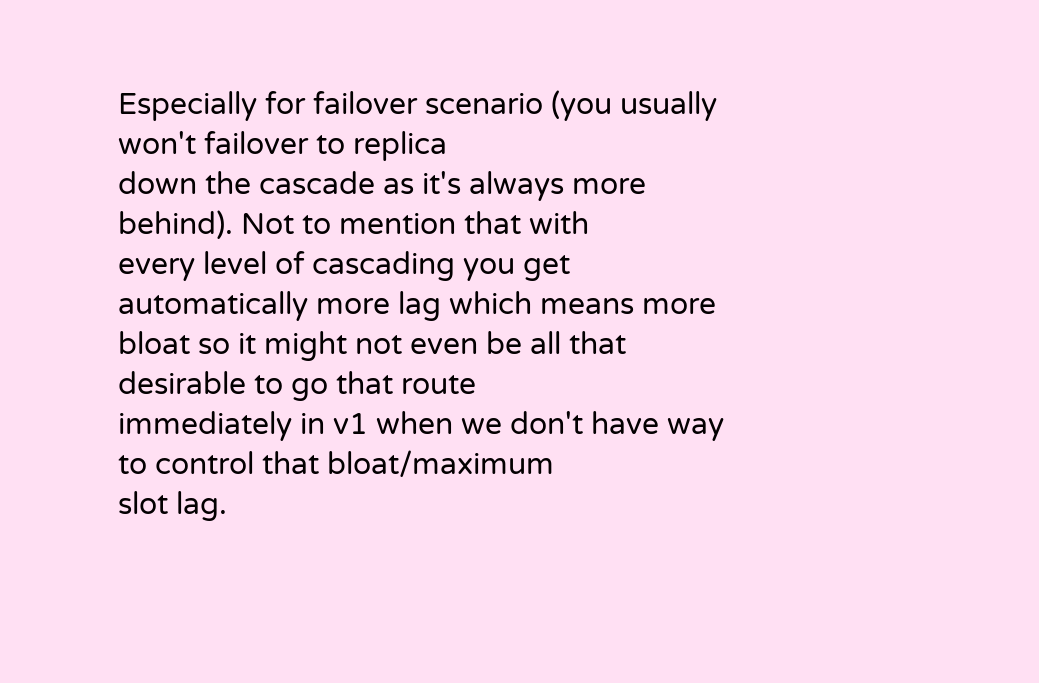Especially for failover scenario (you usually won't failover to replica
down the cascade as it's always more behind). Not to mention that with
every level of cascading you get automatically more lag which means more
bloat so it might not even be all that desirable to go that route
immediately in v1 when we don't have way to control that bloat/maximum
slot lag.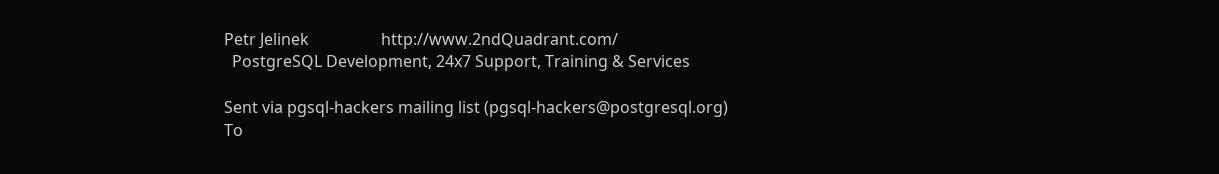Petr Jelinek                  http://www.2ndQuadrant.com/
  PostgreSQL Development, 24x7 Support, Training & Services

Sent via pgsql-hackers mailing list (pgsql-hackers@postgresql.org)
To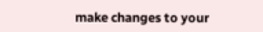make changes to your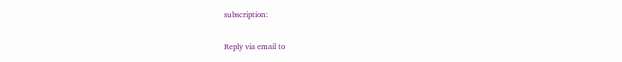subscription:

Reply via email to